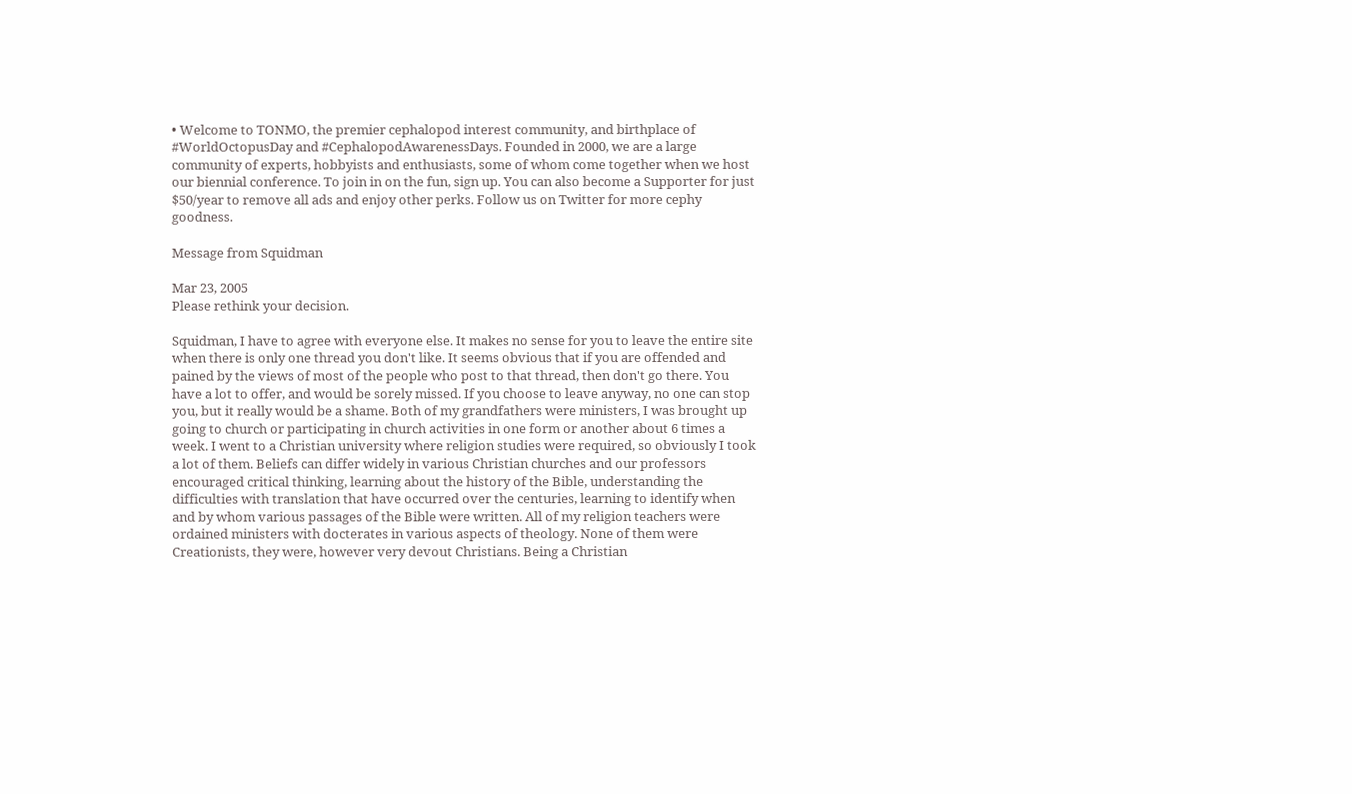• Welcome to TONMO, the premier cephalopod interest community, and birthplace of #WorldOctopusDay and #CephalopodAwarenessDays. Founded in 2000, we are a large community of experts, hobbyists and enthusiasts, some of whom come together when we host our biennial conference. To join in on the fun, sign up. You can also become a Supporter for just $50/year to remove all ads and enjoy other perks. Follow us on Twitter for more cephy goodness.

Message from Squidman

Mar 23, 2005
Please rethink your decision.

Squidman, I have to agree with everyone else. It makes no sense for you to leave the entire site when there is only one thread you don't like. It seems obvious that if you are offended and pained by the views of most of the people who post to that thread, then don't go there. You have a lot to offer, and would be sorely missed. If you choose to leave anyway, no one can stop you, but it really would be a shame. Both of my grandfathers were ministers, I was brought up going to church or participating in church activities in one form or another about 6 times a week. I went to a Christian university where religion studies were required, so obviously I took a lot of them. Beliefs can differ widely in various Christian churches and our professors encouraged critical thinking, learning about the history of the Bible, understanding the difficulties with translation that have occurred over the centuries, learning to identify when and by whom various passages of the Bible were written. All of my religion teachers were ordained ministers with docterates in various aspects of theology. None of them were Creationists, they were, however very devout Christians. Being a Christian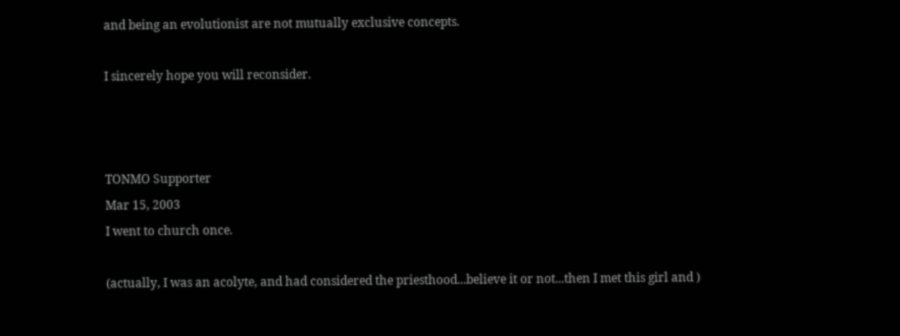and being an evolutionist are not mutually exclusive concepts.

I sincerely hope you will reconsider.



TONMO Supporter
Mar 15, 2003
I went to church once.

(actually, I was an acolyte, and had considered the priesthood...believe it or not...then I met this girl and )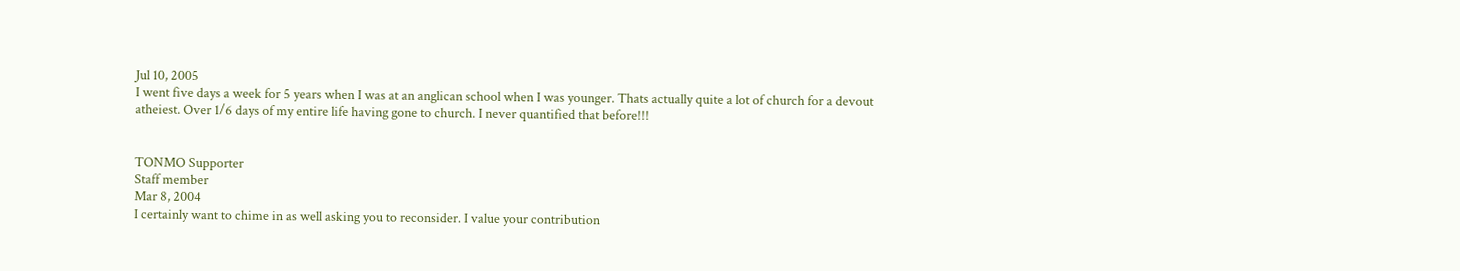Jul 10, 2005
I went five days a week for 5 years when I was at an anglican school when I was younger. Thats actually quite a lot of church for a devout atheiest. Over 1/6 days of my entire life having gone to church. I never quantified that before!!!


TONMO Supporter
Staff member
Mar 8, 2004
I certainly want to chime in as well asking you to reconsider. I value your contribution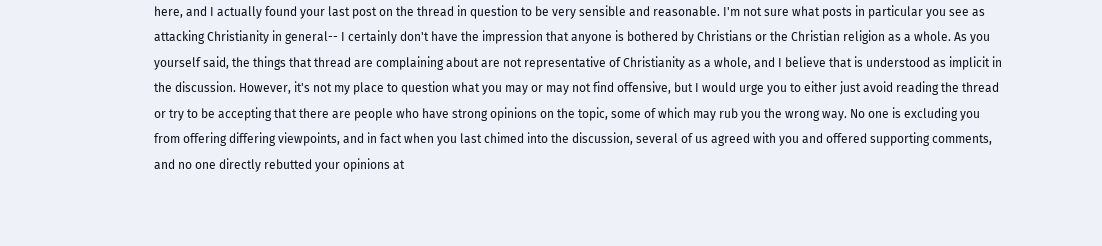here, and I actually found your last post on the thread in question to be very sensible and reasonable. I'm not sure what posts in particular you see as attacking Christianity in general-- I certainly don't have the impression that anyone is bothered by Christians or the Christian religion as a whole. As you yourself said, the things that thread are complaining about are not representative of Christianity as a whole, and I believe that is understood as implicit in the discussion. However, it's not my place to question what you may or may not find offensive, but I would urge you to either just avoid reading the thread or try to be accepting that there are people who have strong opinions on the topic, some of which may rub you the wrong way. No one is excluding you from offering differing viewpoints, and in fact when you last chimed into the discussion, several of us agreed with you and offered supporting comments, and no one directly rebutted your opinions at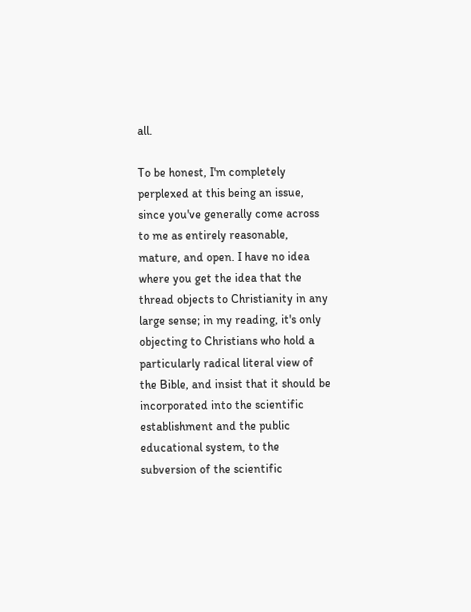all.

To be honest, I'm completely perplexed at this being an issue, since you've generally come across to me as entirely reasonable, mature, and open. I have no idea where you get the idea that the thread objects to Christianity in any large sense; in my reading, it's only objecting to Christians who hold a particularly radical literal view of the Bible, and insist that it should be incorporated into the scientific establishment and the public educational system, to the subversion of the scientific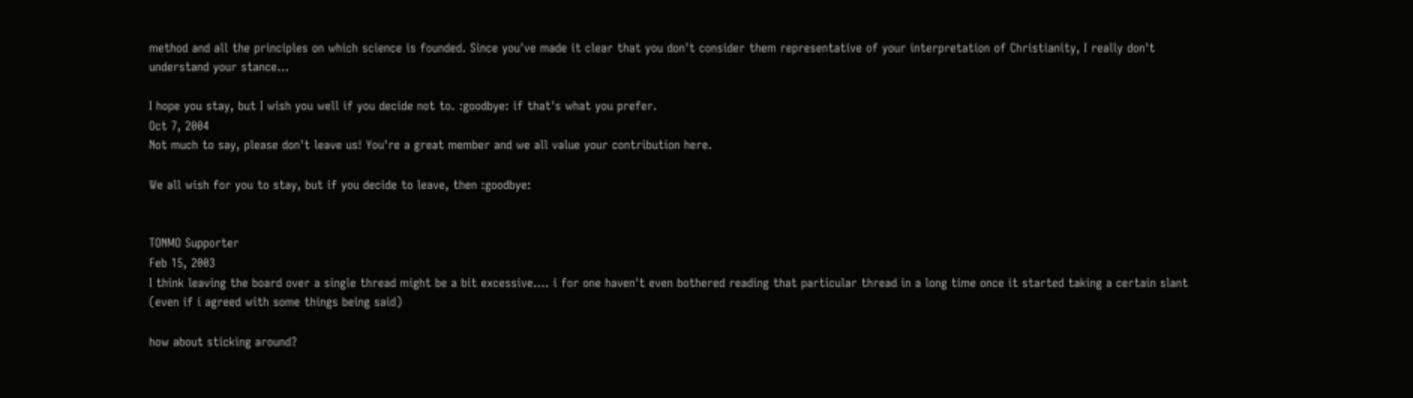method and all the principles on which science is founded. Since you've made it clear that you don't consider them representative of your interpretation of Christianity, I really don't understand your stance...

I hope you stay, but I wish you well if you decide not to. :goodbye: if that's what you prefer.
Oct 7, 2004
Not much to say, please don't leave us! You're a great member and we all value your contribution here.

We all wish for you to stay, but if you decide to leave, then :goodbye:


TONMO Supporter
Feb 15, 2003
I think leaving the board over a single thread might be a bit excessive.... i for one haven't even bothered reading that particular thread in a long time once it started taking a certain slant (even if i agreed with some things being said)

how about sticking around?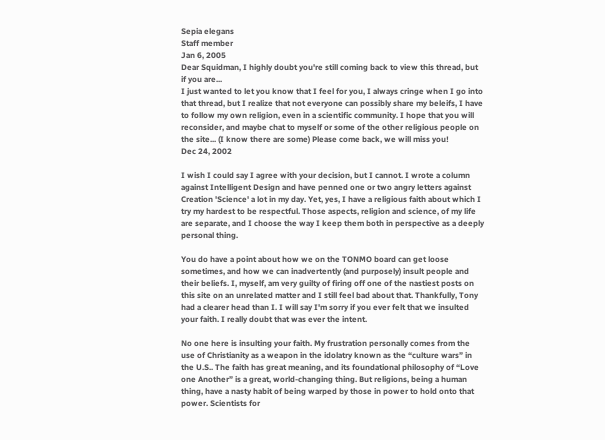Sepia elegans
Staff member
Jan 6, 2005
Dear Squidman, I highly doubt you're still coming back to view this thread, but if you are...
I just wanted to let you know that I feel for you, I always cringe when I go into that thread, but I realize that not everyone can possibly share my beleifs, I have to follow my own religion, even in a scientific community. I hope that you will reconsider, and maybe chat to myself or some of the other religious people on the site... (I know there are some) Please come back, we will miss you!
Dec 24, 2002

I wish I could say I agree with your decision, but I cannot. I wrote a column against Intelligent Design and have penned one or two angry letters against Creation 'Science' a lot in my day. Yet, yes, I have a religious faith about which I try my hardest to be respectful. Those aspects, religion and science, of my life are separate, and I choose the way I keep them both in perspective as a deeply personal thing.

You do have a point about how we on the TONMO board can get loose sometimes, and how we can inadvertently (and purposely) insult people and their beliefs. I, myself, am very guilty of firing off one of the nastiest posts on this site on an unrelated matter and I still feel bad about that. Thankfully, Tony had a clearer head than I. I will say I'm sorry if you ever felt that we insulted your faith. I really doubt that was ever the intent.

No one here is insulting your faith. My frustration personally comes from the use of Christianity as a weapon in the idolatry known as the “culture wars” in the U.S.. The faith has great meaning, and its foundational philosophy of “Love one Another” is a great, world-changing thing. But religions, being a human thing, have a nasty habit of being warped by those in power to hold onto that power. Scientists for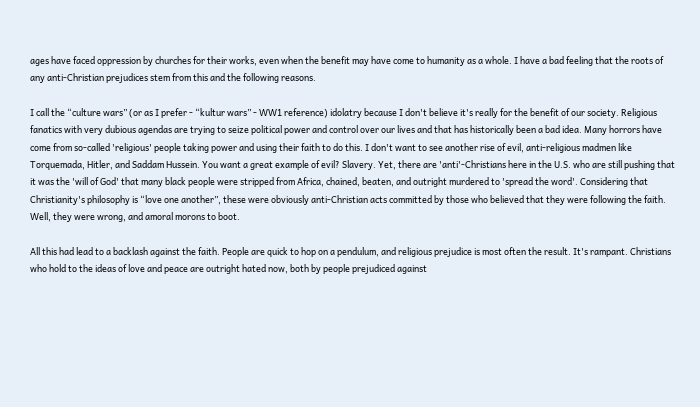ages have faced oppression by churches for their works, even when the benefit may have come to humanity as a whole. I have a bad feeling that the roots of any anti-Christian prejudices stem from this and the following reasons.

I call the “culture wars” (or as I prefer - “kultur wars” - WW1 reference) idolatry because I don't believe it's really for the benefit of our society. Religious fanatics with very dubious agendas are trying to seize political power and control over our lives and that has historically been a bad idea. Many horrors have come from so-called 'religious' people taking power and using their faith to do this. I don't want to see another rise of evil, anti-religious madmen like Torquemada, Hitler, and Saddam Hussein. You want a great example of evil? Slavery. Yet, there are 'anti'-Christians here in the U.S. who are still pushing that it was the 'will of God' that many black people were stripped from Africa, chained, beaten, and outright murdered to 'spread the word'. Considering that Christianity's philosophy is “love one another”, these were obviously anti-Christian acts committed by those who believed that they were following the faith. Well, they were wrong, and amoral morons to boot.

All this had lead to a backlash against the faith. People are quick to hop on a pendulum, and religious prejudice is most often the result. It's rampant. Christians who hold to the ideas of love and peace are outright hated now, both by people prejudiced against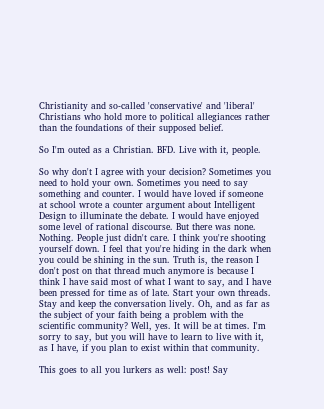Christianity and so-called 'conservative' and 'liberal' Christians who hold more to political allegiances rather than the foundations of their supposed belief.

So I'm outed as a Christian. BFD. Live with it, people.

So why don't I agree with your decision? Sometimes you need to hold your own. Sometimes you need to say something and counter. I would have loved if someone at school wrote a counter argument about Intelligent Design to illuminate the debate. I would have enjoyed some level of rational discourse. But there was none. Nothing. People just didn't care. I think you're shooting yourself down. I feel that you're hiding in the dark when you could be shining in the sun. Truth is, the reason I don't post on that thread much anymore is because I think I have said most of what I want to say, and I have been pressed for time as of late. Start your own threads. Stay and keep the conversation lively. Oh, and as far as the subject of your faith being a problem with the scientific community? Well, yes. It will be at times. I'm sorry to say, but you will have to learn to live with it, as I have, if you plan to exist within that community.

This goes to all you lurkers as well: post! Say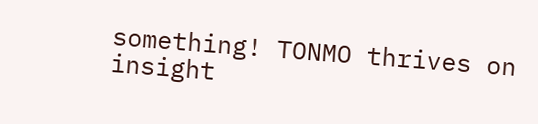something! TONMO thrives on insight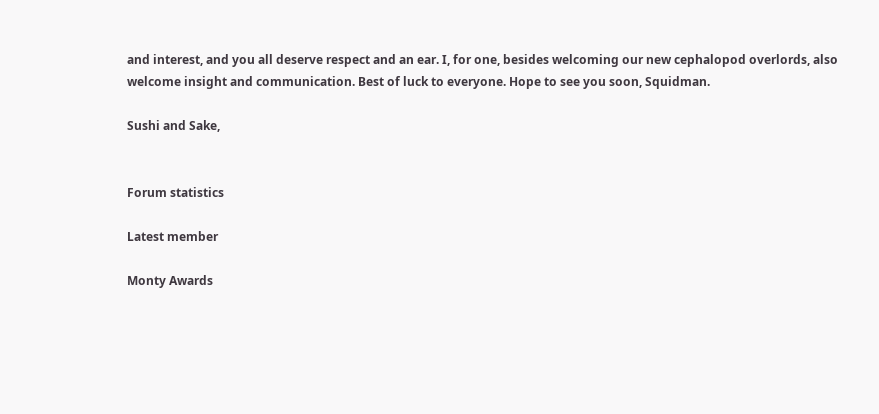and interest, and you all deserve respect and an ear. I, for one, besides welcoming our new cephalopod overlords, also welcome insight and communication. Best of luck to everyone. Hope to see you soon, Squidman.

Sushi and Sake,


Forum statistics

Latest member

Monty Awards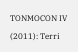TONMOCON IV (2011): Terri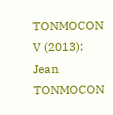TONMOCON V (2013): Jean
TONMOCON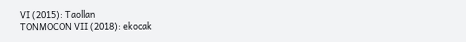VI (2015): Taollan
TONMOCON VII (2018): ekocak